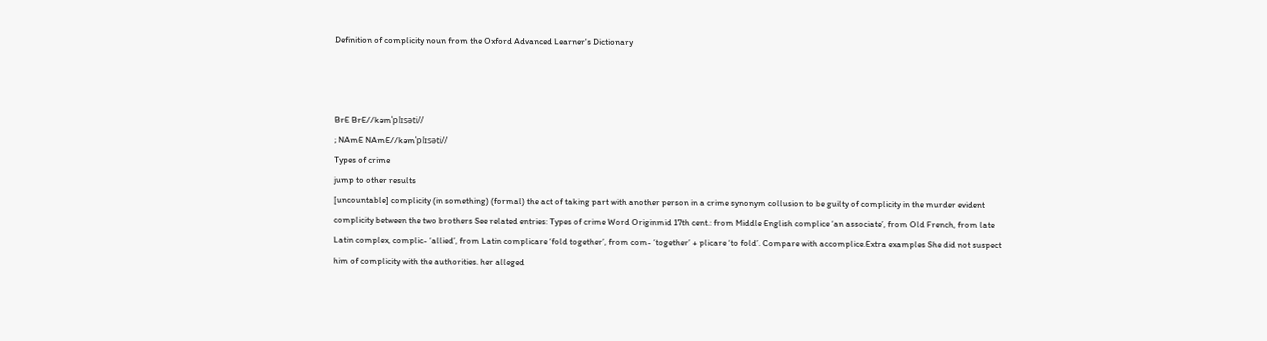Definition of complicity noun from the Oxford Advanced Learner's Dictionary



BrE BrE//kəmˈplɪsəti//
; NAmE NAmE//kəmˈplɪsəti//
Types of crime
jump to other results
[uncountable] complicity (in something) (formal) the act of taking part with another person in a crime synonym collusion to be guilty of complicity in the murder evident complicity between the two brothers See related entries: Types of crime Word Originmid 17th cent.: from Middle English complice ‘an associate’, from Old French, from late Latin complex, complic- ‘allied’, from Latin complicare ‘fold together’, from com- ‘together’ + plicare ‘to fold’. Compare with accomplice.Extra examples She did not suspect him of complicity with the authorities. her alleged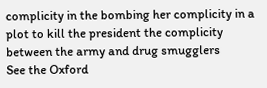complicity in the bombing her complicity in a plot to kill the president the complicity between the army and drug smugglers
See the Oxford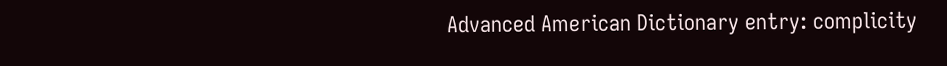Advanced American Dictionary entry: complicity